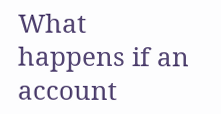What happens if an account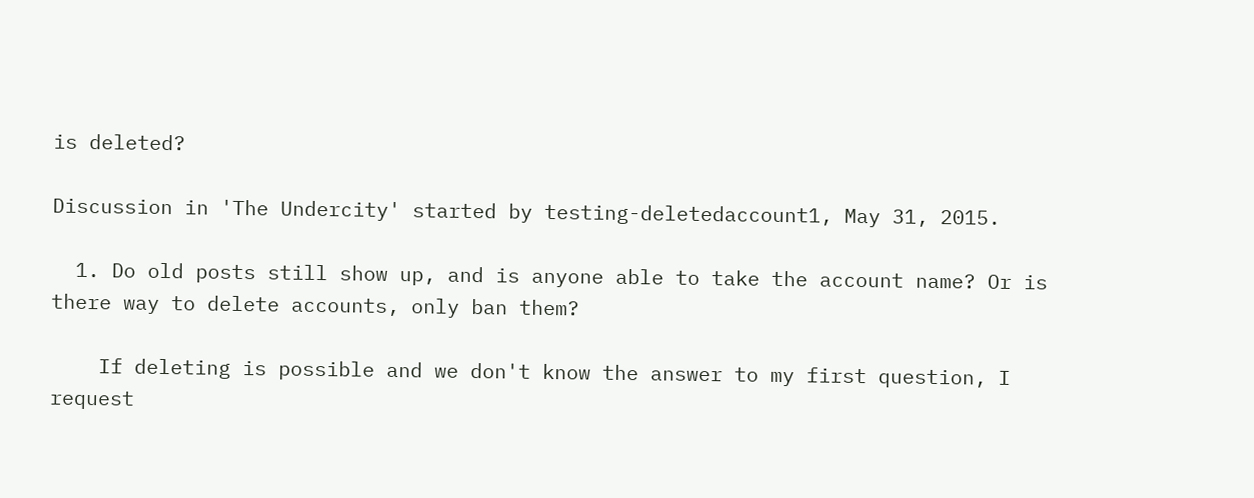is deleted?

Discussion in 'The Undercity' started by testing-deletedaccount1, May 31, 2015.

  1. Do old posts still show up, and is anyone able to take the account name? Or is there way to delete accounts, only ban them?

    If deleting is possible and we don't know the answer to my first question, I request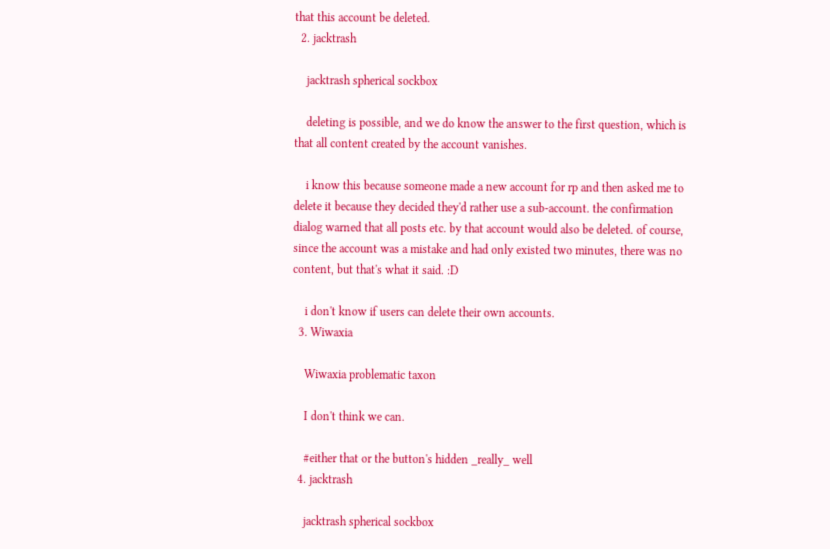that this account be deleted.
  2. jacktrash

    jacktrash spherical sockbox

    deleting is possible, and we do know the answer to the first question, which is that all content created by the account vanishes.

    i know this because someone made a new account for rp and then asked me to delete it because they decided they'd rather use a sub-account. the confirmation dialog warned that all posts etc. by that account would also be deleted. of course, since the account was a mistake and had only existed two minutes, there was no content, but that's what it said. :D

    i don't know if users can delete their own accounts.
  3. Wiwaxia

    Wiwaxia problematic taxon

    I don't think we can.

    #either that or the button's hidden _really_ well
  4. jacktrash

    jacktrash spherical sockbox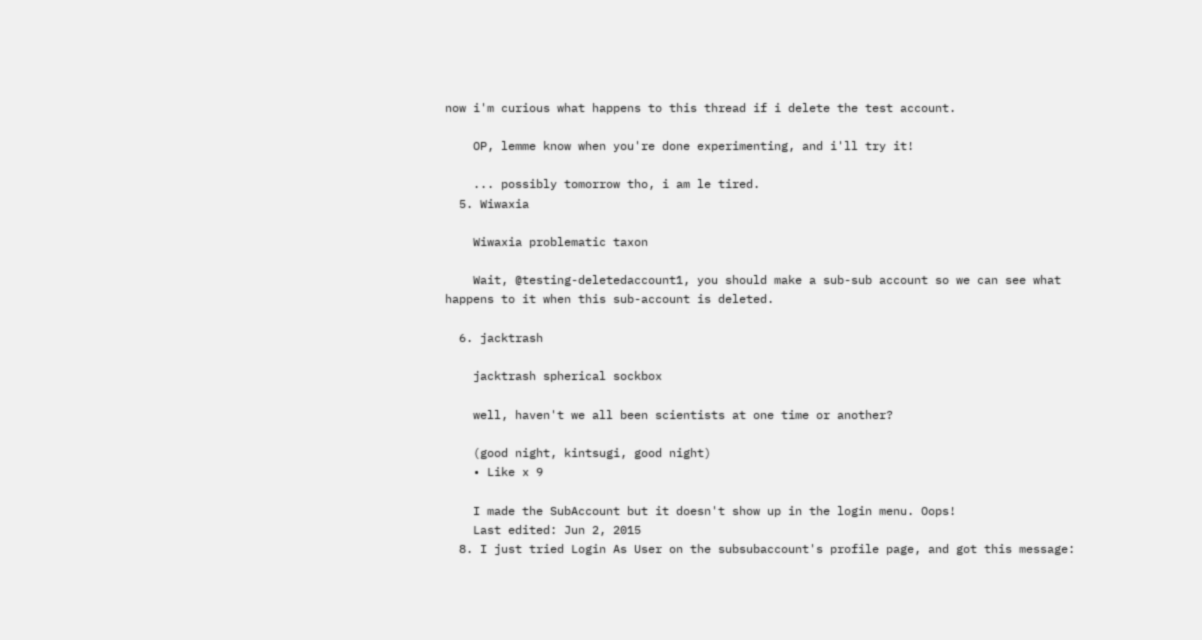now i'm curious what happens to this thread if i delete the test account.

    OP, lemme know when you're done experimenting, and i'll try it!

    ... possibly tomorrow tho, i am le tired.
  5. Wiwaxia

    Wiwaxia problematic taxon

    Wait, @testing-deletedaccount1, you should make a sub-sub account so we can see what happens to it when this sub-account is deleted.

  6. jacktrash

    jacktrash spherical sockbox

    well, haven't we all been scientists at one time or another?

    (good night, kintsugi, good night)
    • Like x 9

    I made the SubAccount but it doesn't show up in the login menu. Oops!
    Last edited: Jun 2, 2015
  8. I just tried Login As User on the subsubaccount's profile page, and got this message: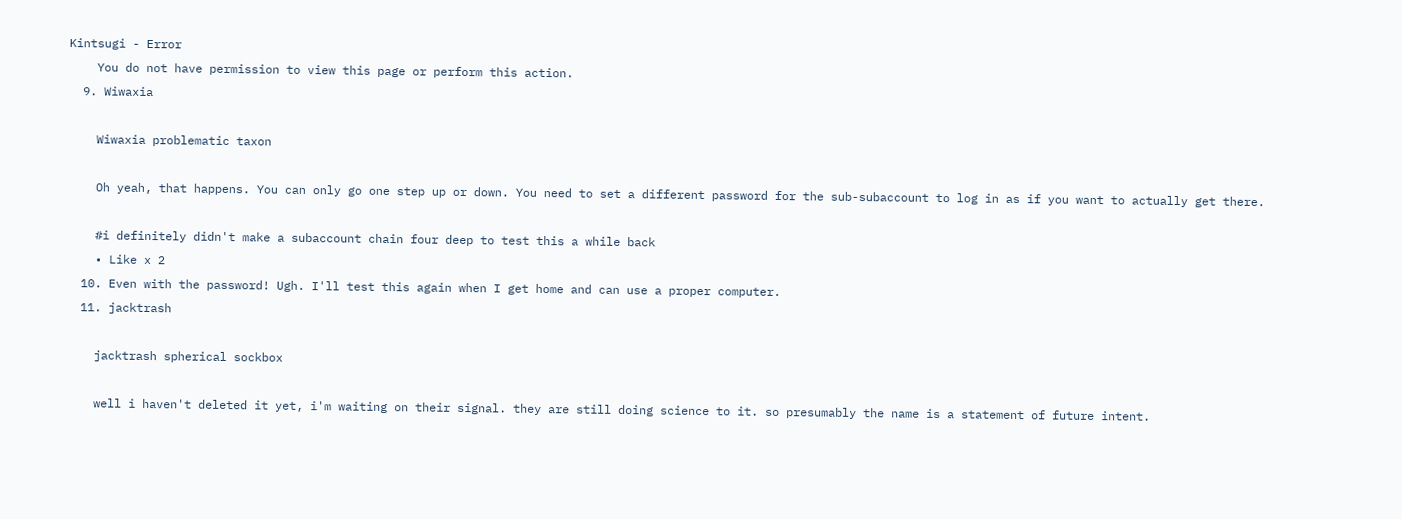Kintsugi - Error
    You do not have permission to view this page or perform this action.
  9. Wiwaxia

    Wiwaxia problematic taxon

    Oh yeah, that happens. You can only go one step up or down. You need to set a different password for the sub-subaccount to log in as if you want to actually get there.

    #i definitely didn't make a subaccount chain four deep to test this a while back
    • Like x 2
  10. Even with the password! Ugh. I'll test this again when I get home and can use a proper computer.
  11. jacktrash

    jacktrash spherical sockbox

    well i haven't deleted it yet, i'm waiting on their signal. they are still doing science to it. so presumably the name is a statement of future intent.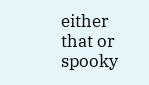either that or spooky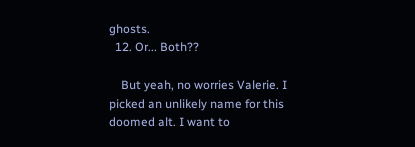ghosts.
  12. Or... Both??

    But yeah, no worries Valerie. I picked an unlikely name for this doomed alt. I want to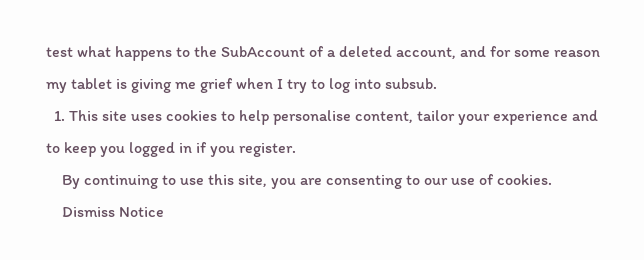test what happens to the SubAccount of a deleted account, and for some reason my tablet is giving me grief when I try to log into subsub.
  1. This site uses cookies to help personalise content, tailor your experience and to keep you logged in if you register.
    By continuing to use this site, you are consenting to our use of cookies.
    Dismiss Notice